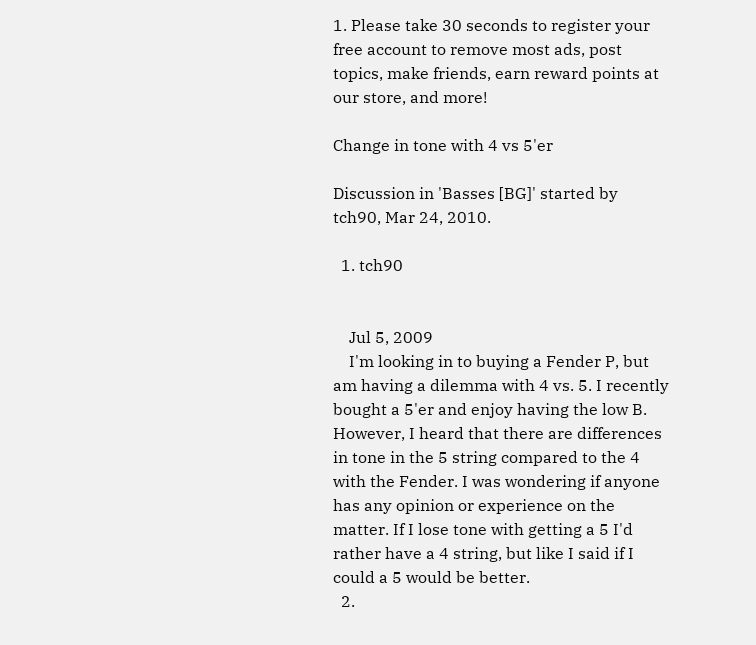1. Please take 30 seconds to register your free account to remove most ads, post topics, make friends, earn reward points at our store, and more!

Change in tone with 4 vs 5'er

Discussion in 'Basses [BG]' started by tch90, Mar 24, 2010.

  1. tch90


    Jul 5, 2009
    I'm looking in to buying a Fender P, but am having a dilemma with 4 vs. 5. I recently bought a 5'er and enjoy having the low B. However, I heard that there are differences in tone in the 5 string compared to the 4 with the Fender. I was wondering if anyone has any opinion or experience on the matter. If I lose tone with getting a 5 I'd rather have a 4 string, but like I said if I could a 5 would be better.
  2.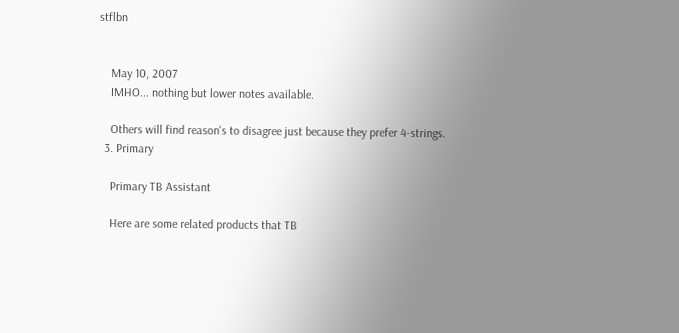stflbn


    May 10, 2007
    IMHO... nothing but lower notes available.

    Others will find reason's to disagree just because they prefer 4-strings.
  3. Primary

    Primary TB Assistant

    Here are some related products that TB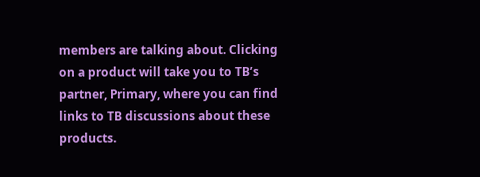members are talking about. Clicking on a product will take you to TB’s partner, Primary, where you can find links to TB discussions about these products.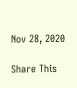Nov 28, 2020

Share This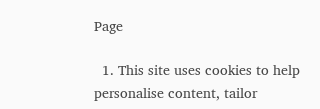Page

  1. This site uses cookies to help personalise content, tailor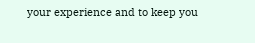your experience and to keep you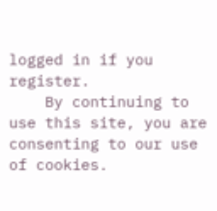logged in if you register.
    By continuing to use this site, you are consenting to our use of cookies.